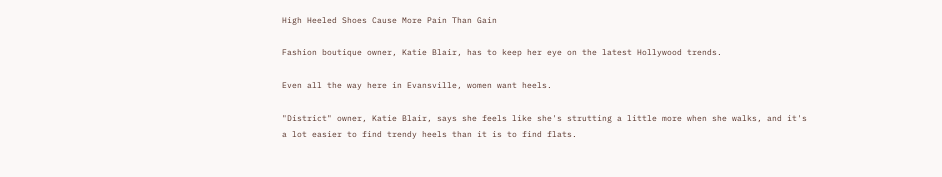High Heeled Shoes Cause More Pain Than Gain

Fashion boutique owner, Katie Blair, has to keep her eye on the latest Hollywood trends.

Even all the way here in Evansville, women want heels.

"District" owner, Katie Blair, says she feels like she's strutting a little more when she walks, and it's a lot easier to find trendy heels than it is to find flats.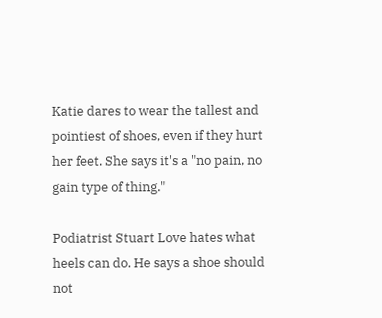Katie dares to wear the tallest and pointiest of shoes, even if they hurt her feet. She says it's a "no pain, no gain type of thing."

Podiatrist Stuart Love hates what heels can do. He says a shoe should not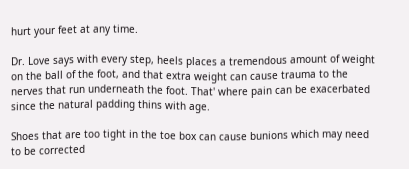hurt your feet at any time.

Dr. Love says with every step, heels places a tremendous amount of weight on the ball of the foot, and that extra weight can cause trauma to the nerves that run underneath the foot. That' where pain can be exacerbated since the natural padding thins with age.

Shoes that are too tight in the toe box can cause bunions which may need to be corrected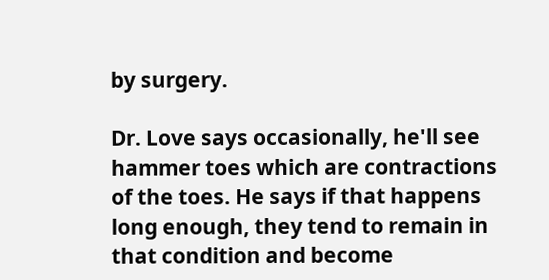by surgery.

Dr. Love says occasionally, he'll see hammer toes which are contractions of the toes. He says if that happens long enough, they tend to remain in that condition and become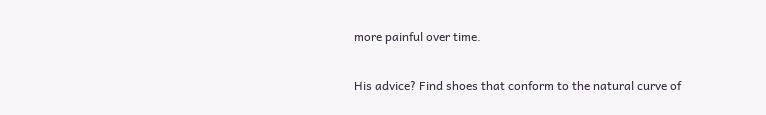more painful over time.

His advice? Find shoes that conform to the natural curve of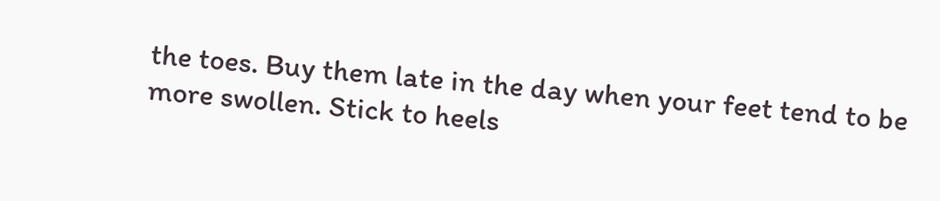the toes. Buy them late in the day when your feet tend to be more swollen. Stick to heels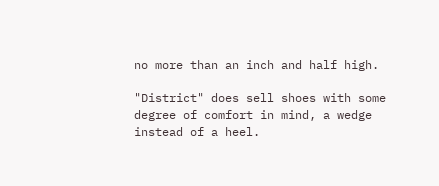no more than an inch and half high.

"District" does sell shoes with some degree of comfort in mind, a wedge instead of a heel.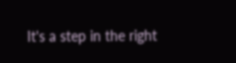It's a step in the right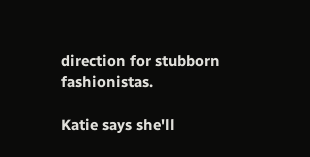direction for stubborn fashionistas.

Katie says she'll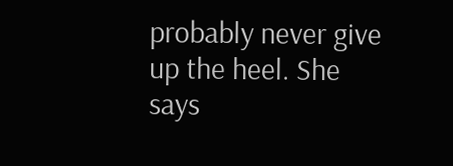probably never give up the heel. She says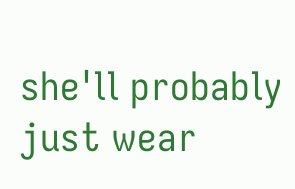she'll probably just wear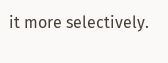it more selectively.